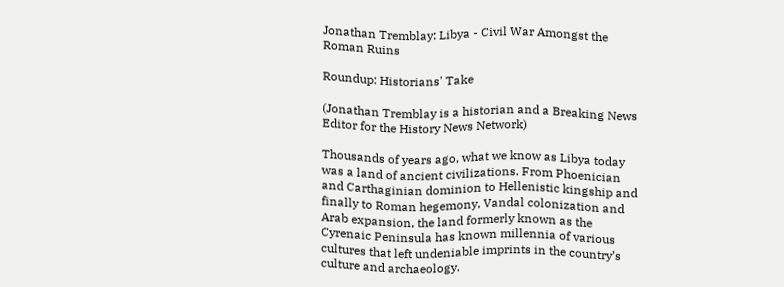Jonathan Tremblay: Libya - Civil War Amongst the Roman Ruins

Roundup: Historians' Take

(Jonathan Tremblay is a historian and a Breaking News Editor for the History News Network)

Thousands of years ago, what we know as Libya today was a land of ancient civilizations. From Phoenician and Carthaginian dominion to Hellenistic kingship and finally to Roman hegemony, Vandal colonization and Arab expansion, the land formerly known as the Cyrenaic Peninsula has known millennia of various cultures that left undeniable imprints in the country’s culture and archaeology.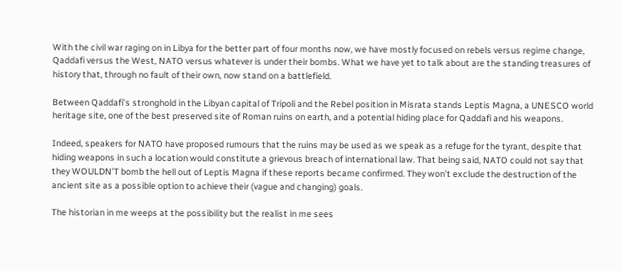With the civil war raging on in Libya for the better part of four months now, we have mostly focused on rebels versus regime change, Qaddafi versus the West, NATO versus whatever is under their bombs. What we have yet to talk about are the standing treasures of history that, through no fault of their own, now stand on a battlefield.

Between Qaddafi’s stronghold in the Libyan capital of Tripoli and the Rebel position in Misrata stands Leptis Magna, a UNESCO world heritage site, one of the best preserved site of Roman ruins on earth, and a potential hiding place for Qaddafi and his weapons.

Indeed, speakers for NATO have proposed rumours that the ruins may be used as we speak as a refuge for the tyrant, despite that hiding weapons in such a location would constitute a grievous breach of international law. That being said, NATO could not say that they WOULDN’T bomb the hell out of Leptis Magna if these reports became confirmed. They won’t exclude the destruction of the ancient site as a possible option to achieve their (vague and changing) goals.

The historian in me weeps at the possibility but the realist in me sees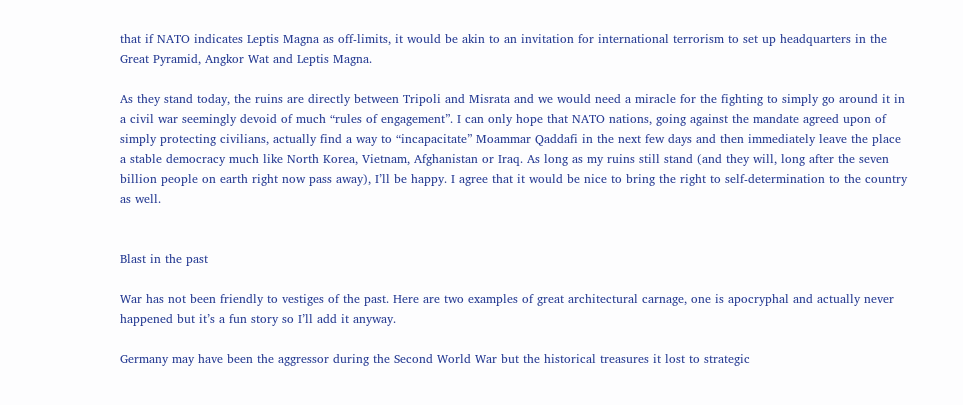that if NATO indicates Leptis Magna as off-limits, it would be akin to an invitation for international terrorism to set up headquarters in the Great Pyramid, Angkor Wat and Leptis Magna.

As they stand today, the ruins are directly between Tripoli and Misrata and we would need a miracle for the fighting to simply go around it in a civil war seemingly devoid of much “rules of engagement”. I can only hope that NATO nations, going against the mandate agreed upon of simply protecting civilians, actually find a way to “incapacitate” Moammar Qaddafi in the next few days and then immediately leave the place a stable democracy much like North Korea, Vietnam, Afghanistan or Iraq. As long as my ruins still stand (and they will, long after the seven billion people on earth right now pass away), I’ll be happy. I agree that it would be nice to bring the right to self-determination to the country as well.


Blast in the past

War has not been friendly to vestiges of the past. Here are two examples of great architectural carnage, one is apocryphal and actually never happened but it’s a fun story so I’ll add it anyway.

Germany may have been the aggressor during the Second World War but the historical treasures it lost to strategic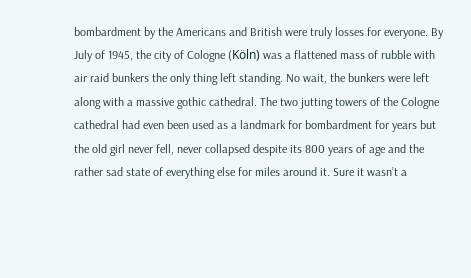bombardment by the Americans and British were truly losses for everyone. By July of 1945, the city of Cologne (Köln) was a flattened mass of rubble with air raid bunkers the only thing left standing. No wait, the bunkers were left along with a massive gothic cathedral. The two jutting towers of the Cologne cathedral had even been used as a landmark for bombardment for years but the old girl never fell, never collapsed despite its 800 years of age and the rather sad state of everything else for miles around it. Sure it wasn’t a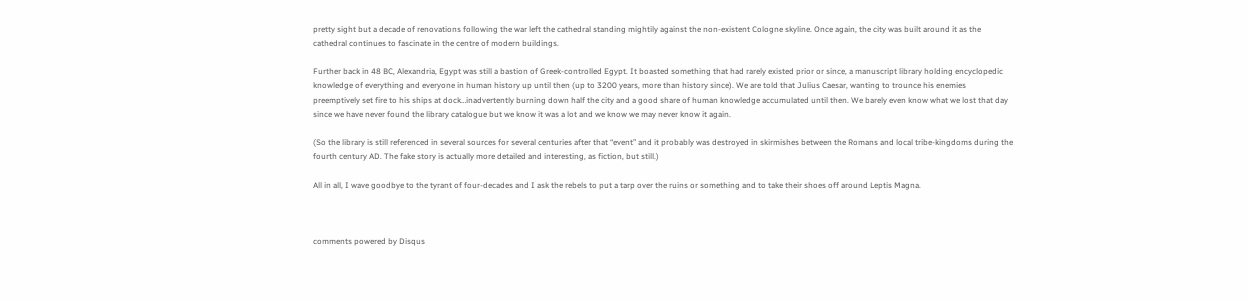pretty sight but a decade of renovations following the war left the cathedral standing mightily against the non-existent Cologne skyline. Once again, the city was built around it as the cathedral continues to fascinate in the centre of modern buildings.

Further back in 48 BC, Alexandria, Egypt was still a bastion of Greek-controlled Egypt. It boasted something that had rarely existed prior or since, a manuscript library holding encyclopedic knowledge of everything and everyone in human history up until then (up to 3200 years, more than history since). We are told that Julius Caesar, wanting to trounce his enemies preemptively set fire to his ships at dock…inadvertently burning down half the city and a good share of human knowledge accumulated until then. We barely even know what we lost that day since we have never found the library catalogue but we know it was a lot and we know we may never know it again.

(So the library is still referenced in several sources for several centuries after that “event” and it probably was destroyed in skirmishes between the Romans and local tribe-kingdoms during the fourth century AD. The fake story is actually more detailed and interesting, as fiction, but still.)

All in all, I wave goodbye to the tyrant of four-decades and I ask the rebels to put a tarp over the ruins or something and to take their shoes off around Leptis Magna.



comments powered by Disqus